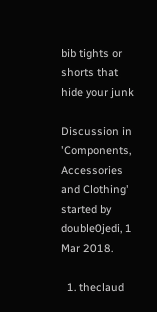bib tights or shorts that hide your junk

Discussion in 'Components, Accessories and Clothing' started by double0jedi, 1 Mar 2018.

  1. theclaud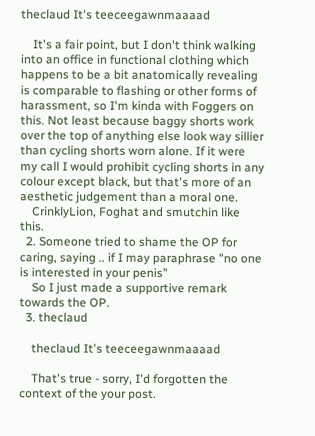theclaud It's teeceegawnmaaaad

    It's a fair point, but I don't think walking into an office in functional clothing which happens to be a bit anatomically revealing is comparable to flashing or other forms of harassment, so I'm kinda with Foggers on this. Not least because baggy shorts work over the top of anything else look way sillier than cycling shorts worn alone. If it were my call I would prohibit cycling shorts in any colour except black, but that's more of an aesthetic judgement than a moral one.
    CrinklyLion, Foghat and smutchin like this.
  2. Someone tried to shame the OP for caring, saying .. if I may paraphrase "no one is interested in your penis"
    So I just made a supportive remark towards the OP.
  3. theclaud

    theclaud It's teeceegawnmaaaad

    That's true - sorry, I'd forgotten the context of the your post.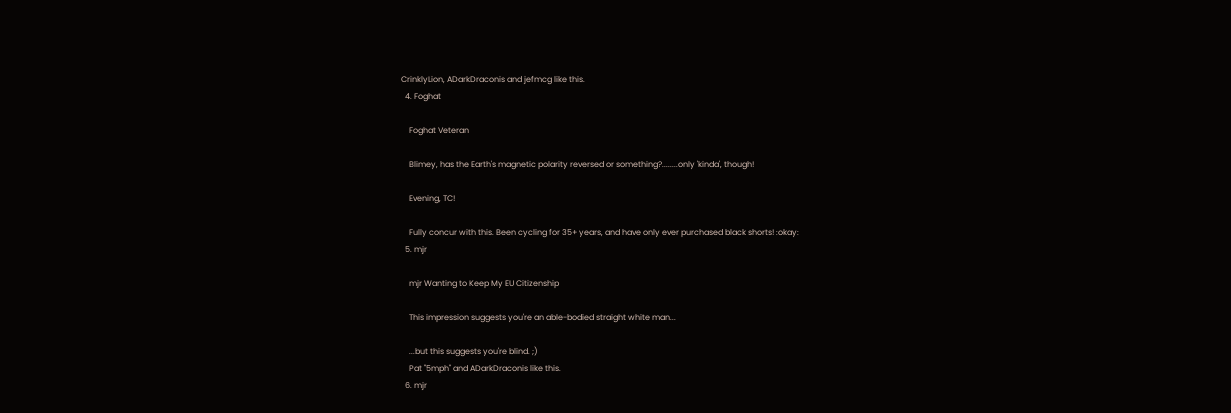CrinklyLion, ADarkDraconis and jefmcg like this.
  4. Foghat

    Foghat Veteran

    Blimey, has the Earth's magnetic polarity reversed or something?........only 'kinda', though!

    Evening, TC!

    Fully concur with this. Been cycling for 35+ years, and have only ever purchased black shorts! :okay:
  5. mjr

    mjr Wanting to Keep My EU Citizenship

    This impression suggests you're an able-bodied straight white man...

    ...but this suggests you're blind. ;)
    Pat "5mph" and ADarkDraconis like this.
  6. mjr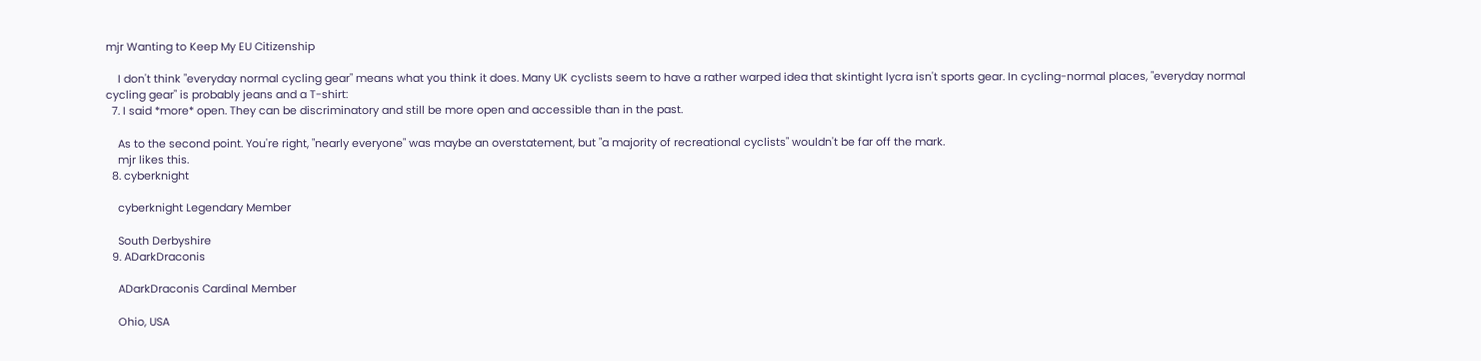mjr Wanting to Keep My EU Citizenship

    I don't think "everyday normal cycling gear" means what you think it does. Many UK cyclists seem to have a rather warped idea that skintight lycra isn't sports gear. In cycling-normal places, "everyday normal cycling gear" is probably jeans and a T-shirt:
  7. I said *more* open. They can be discriminatory and still be more open and accessible than in the past.

    As to the second point. You're right, "nearly everyone" was maybe an overstatement, but "a majority of recreational cyclists" wouldn't be far off the mark.
    mjr likes this.
  8. cyberknight

    cyberknight Legendary Member

    South Derbyshire
  9. ADarkDraconis

    ADarkDraconis Cardinal Member

    Ohio, USA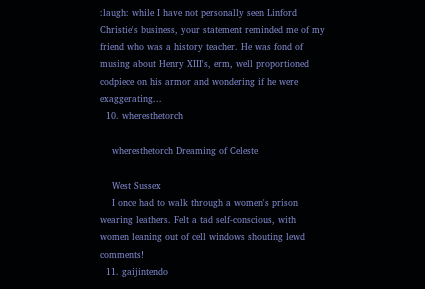:laugh: while I have not personally seen Linford Christie's business, your statement reminded me of my friend who was a history teacher. He was fond of musing about Henry XIII's, erm, well proportioned codpiece on his armor and wondering if he were exaggerating...
  10. wheresthetorch

    wheresthetorch Dreaming of Celeste

    West Sussex
    I once had to walk through a women's prison wearing leathers. Felt a tad self-conscious, with women leaning out of cell windows shouting lewd comments!
  11. gaijintendo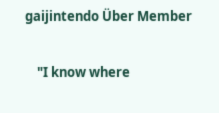gaijintendo Über Member

    "I know where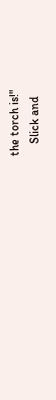the torch is!"
    Slick and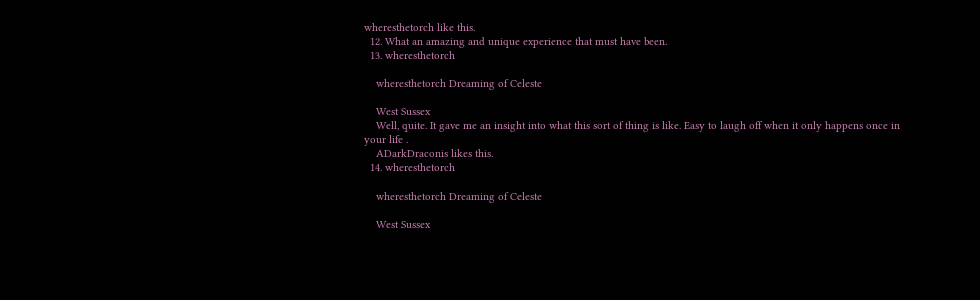wheresthetorch like this.
  12. What an amazing and unique experience that must have been.
  13. wheresthetorch

    wheresthetorch Dreaming of Celeste

    West Sussex
    Well, quite. It gave me an insight into what this sort of thing is like. Easy to laugh off when it only happens once in your life .
    ADarkDraconis likes this.
  14. wheresthetorch

    wheresthetorch Dreaming of Celeste

    West Sussex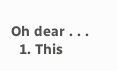Oh dear . . .
  1. This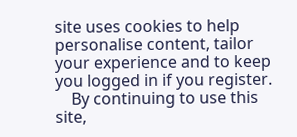site uses cookies to help personalise content, tailor your experience and to keep you logged in if you register.
    By continuing to use this site,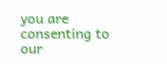you are consenting to our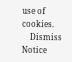use of cookies.
    Dismiss Notice